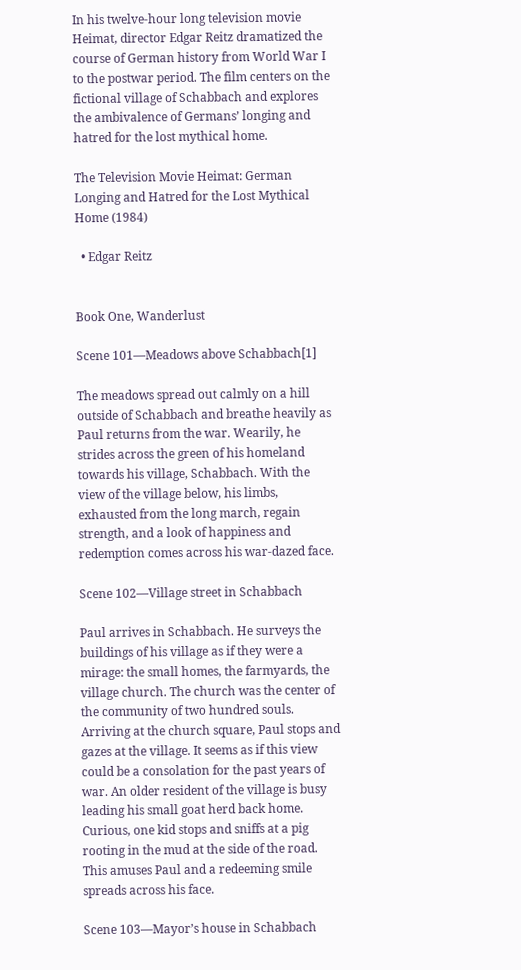In his twelve-hour long television movie Heimat, director Edgar Reitz dramatized the course of German history from World War I to the postwar period. The film centers on the fictional village of Schabbach and explores the ambivalence of Germans’ longing and hatred for the lost mythical home.

The Television Movie Heimat: German Longing and Hatred for the Lost Mythical Home (1984)

  • Edgar Reitz


Book One, Wanderlust

Scene 101—Meadows above Schabbach[1]

The meadows spread out calmly on a hill outside of Schabbach and breathe heavily as Paul returns from the war. Wearily, he strides across the green of his homeland towards his village, Schabbach. With the view of the village below, his limbs, exhausted from the long march, regain strength, and a look of happiness and redemption comes across his war-dazed face.

Scene 102—Village street in Schabbach

Paul arrives in Schabbach. He surveys the buildings of his village as if they were a mirage: the small homes, the farmyards, the village church. The church was the center of the community of two hundred souls. Arriving at the church square, Paul stops and gazes at the village. It seems as if this view could be a consolation for the past years of war. An older resident of the village is busy leading his small goat herd back home. Curious, one kid stops and sniffs at a pig rooting in the mud at the side of the road. This amuses Paul and a redeeming smile spreads across his face.

Scene 103—Mayor’s house in Schabbach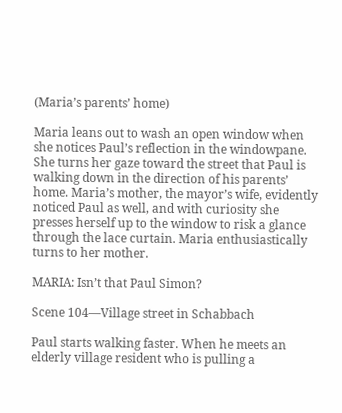(Maria’s parents’ home)

Maria leans out to wash an open window when she notices Paul’s reflection in the windowpane. She turns her gaze toward the street that Paul is walking down in the direction of his parents’ home. Maria’s mother, the mayor’s wife, evidently noticed Paul as well, and with curiosity she presses herself up to the window to risk a glance through the lace curtain. Maria enthusiastically turns to her mother.

MARIA: Isn’t that Paul Simon?

Scene 104—Village street in Schabbach

Paul starts walking faster. When he meets an elderly village resident who is pulling a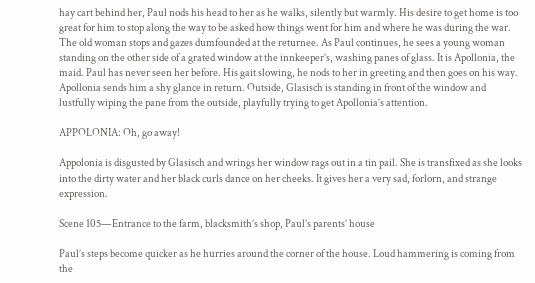hay cart behind her, Paul nods his head to her as he walks, silently but warmly. His desire to get home is too great for him to stop along the way to be asked how things went for him and where he was during the war. The old woman stops and gazes dumfounded at the returnee. As Paul continues, he sees a young woman standing on the other side of a grated window at the innkeeper’s, washing panes of glass. It is Apollonia, the maid. Paul has never seen her before. His gait slowing, he nods to her in greeting and then goes on his way. Apollonia sends him a shy glance in return. Outside, Glasisch is standing in front of the window and lustfully wiping the pane from the outside, playfully trying to get Apollonia’s attention.

APPOLONIA: Oh, go away!

Appolonia is disgusted by Glasisch and wrings her window rags out in a tin pail. She is transfixed as she looks into the dirty water and her black curls dance on her cheeks. It gives her a very sad, forlorn, and strange expression.

Scene 105—Entrance to the farm, blacksmith’s shop, Paul’s parents’ house

Paul’s steps become quicker as he hurries around the corner of the house. Loud hammering is coming from the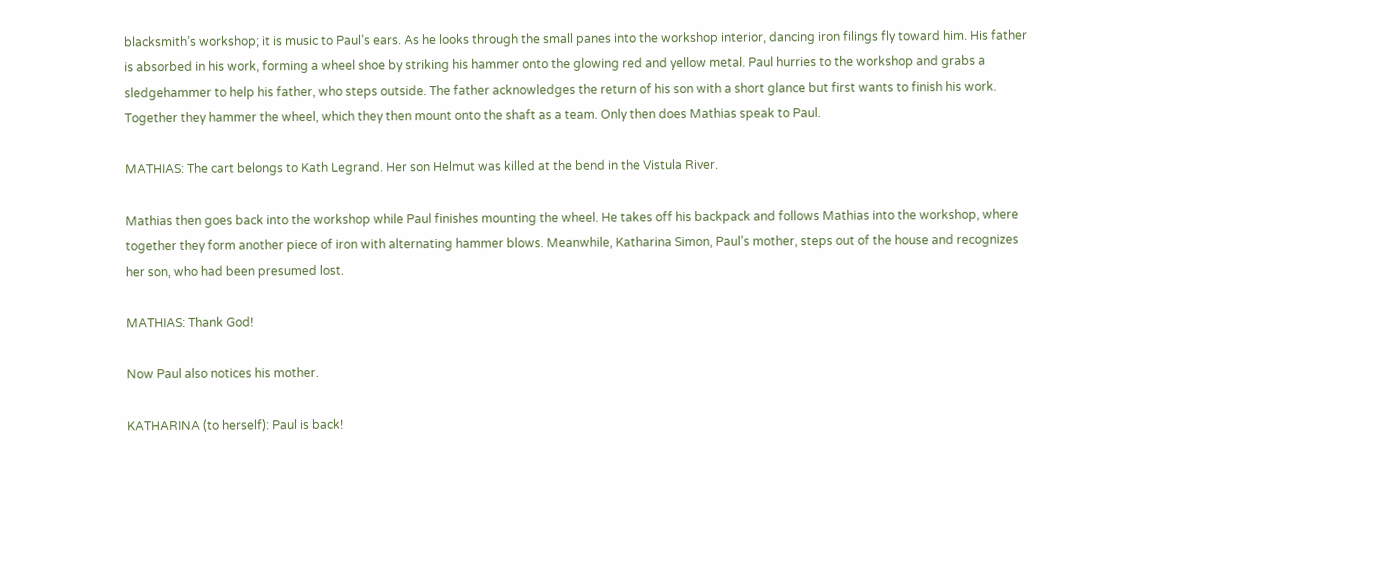blacksmith’s workshop; it is music to Paul’s ears. As he looks through the small panes into the workshop interior, dancing iron filings fly toward him. His father is absorbed in his work, forming a wheel shoe by striking his hammer onto the glowing red and yellow metal. Paul hurries to the workshop and grabs a sledgehammer to help his father, who steps outside. The father acknowledges the return of his son with a short glance but first wants to finish his work. Together they hammer the wheel, which they then mount onto the shaft as a team. Only then does Mathias speak to Paul.

MATHIAS: The cart belongs to Kath Legrand. Her son Helmut was killed at the bend in the Vistula River.

Mathias then goes back into the workshop while Paul finishes mounting the wheel. He takes off his backpack and follows Mathias into the workshop, where together they form another piece of iron with alternating hammer blows. Meanwhile, Katharina Simon, Paul’s mother, steps out of the house and recognizes her son, who had been presumed lost.

MATHIAS: Thank God!

Now Paul also notices his mother.

KATHARINA (to herself): Paul is back!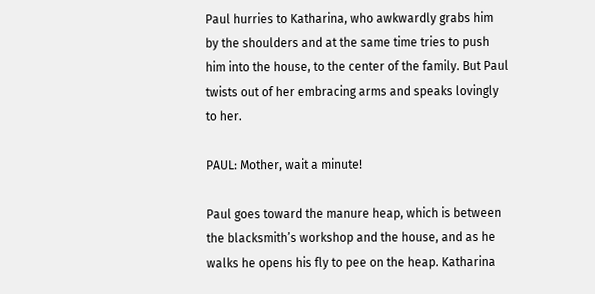Paul hurries to Katharina, who awkwardly grabs him by the shoulders and at the same time tries to push him into the house, to the center of the family. But Paul twists out of her embracing arms and speaks lovingly to her.

PAUL: Mother, wait a minute!

Paul goes toward the manure heap, which is between the blacksmith’s workshop and the house, and as he walks he opens his fly to pee on the heap. Katharina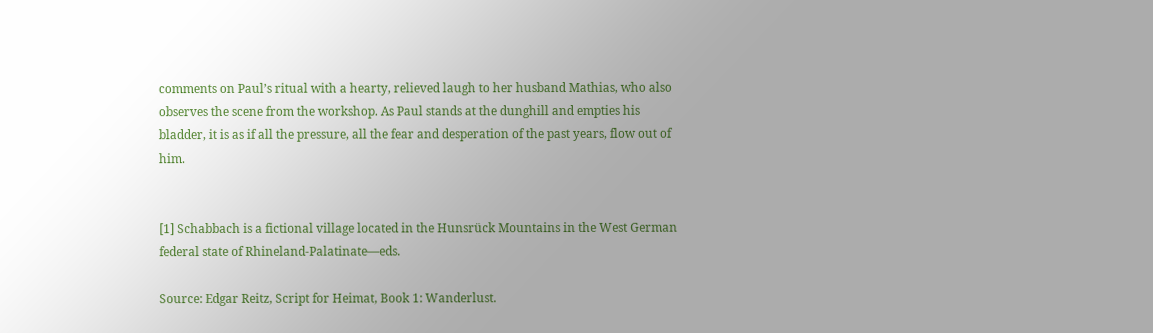comments on Paul’s ritual with a hearty, relieved laugh to her husband Mathias, who also observes the scene from the workshop. As Paul stands at the dunghill and empties his bladder, it is as if all the pressure, all the fear and desperation of the past years, flow out of him.


[1] Schabbach is a fictional village located in the Hunsrück Mountains in the West German federal state of Rhineland-Palatinate—eds.

Source: Edgar Reitz, Script for Heimat, Book 1: Wanderlust.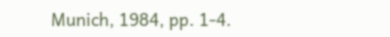Munich, 1984, pp. 1-4.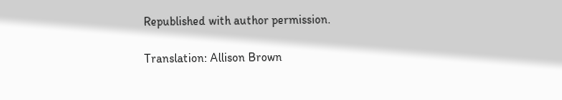Republished with author permission.

Translation: Allison Brown